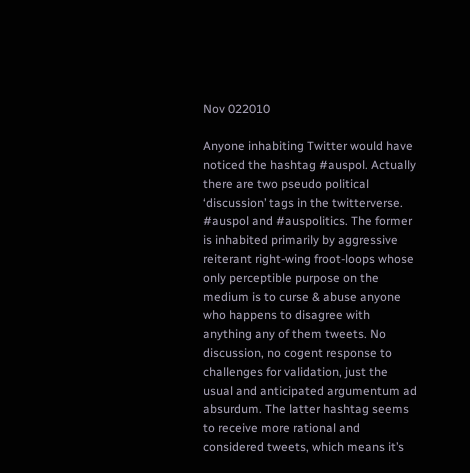Nov 022010

Anyone inhabiting Twitter would have noticed the hashtag #auspol. Actually there are two pseudo political ‘discussion’ tags in the twitterverse. #auspol and #auspolitics. The former is inhabited primarily by aggressive reiterant right-wing froot-loops whose only perceptible purpose on the medium is to curse & abuse anyone who happens to disagree with anything any of them tweets. No discussion, no cogent response to challenges for validation, just the usual and anticipated argumentum ad absurdum. The latter hashtag seems to receive more rational and considered tweets, which means it’s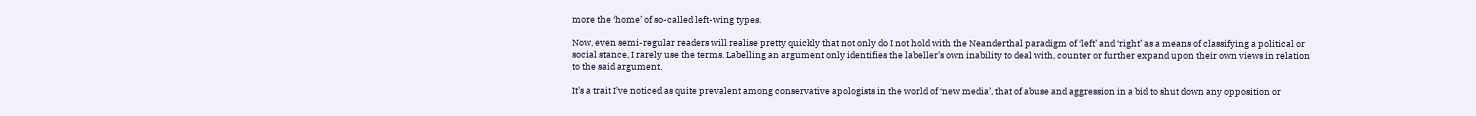more the ‘home’ of so-called left-wing types.

Now, even semi-regular readers will realise pretty quickly that not only do I not hold with the Neanderthal paradigm of ‘left’ and ‘right’ as a means of classifying a political or social stance, I rarely use the terms. Labelling an argument only identifies the labeller’s own inability to deal with, counter or further expand upon their own views in relation to the said argument.

It’s a trait I’ve noticed as quite prevalent among conservative apologists in the world of ‘new media’, that of abuse and aggression in a bid to shut down any opposition or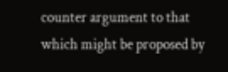counter argument to that which might be proposed by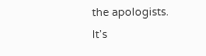the apologists. It’s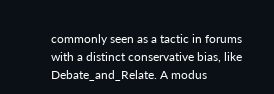commonly seen as a tactic in forums with a distinct conservative bias, like Debate_and_Relate. A modus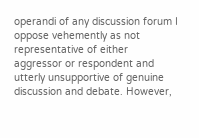operandi of any discussion forum I oppose vehemently as not representative of either aggressor or respondent and utterly unsupportive of genuine discussion and debate. However,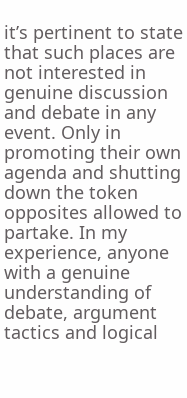it’s pertinent to state that such places are not interested in genuine discussion and debate in any event. Only in promoting their own agenda and shutting down the token opposites allowed to partake. In my experience, anyone with a genuine understanding of debate, argument tactics and logical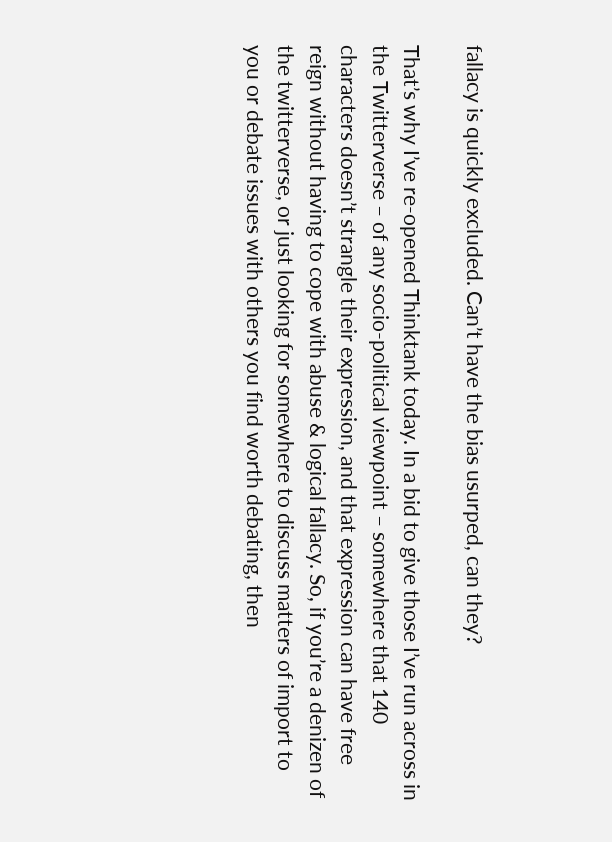fallacy is quickly excluded. Can’t have the bias usurped, can they?

That’s why I’ve re-opened Thinktank today. In a bid to give those I’ve run across in the Twitterverse – of any socio-political viewpoint – somewhere that 140 characters doesn’t strangle their expression, and that expression can have free reign without having to cope with abuse & logical fallacy. So, if you’re a denizen of the twitterverse, or just looking for somewhere to discuss matters of import to you or debate issues with others you find worth debating, then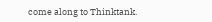come along to Thinktank.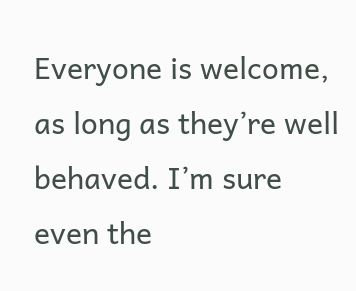Everyone is welcome, as long as they’re well behaved. I’m sure even the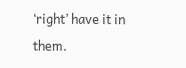‘right’ have it in them.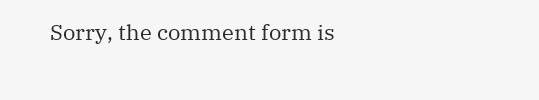Sorry, the comment form is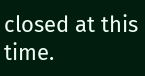closed at this time.